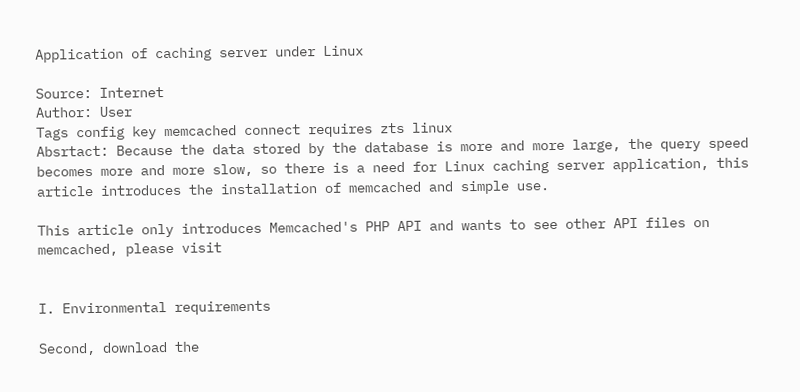Application of caching server under Linux

Source: Internet
Author: User
Tags config key memcached connect requires zts linux
Absrtact: Because the data stored by the database is more and more large, the query speed becomes more and more slow, so there is a need for Linux caching server application, this article introduces the installation of memcached and simple use.

This article only introduces Memcached's PHP API and wants to see other API files on memcached, please visit


I. Environmental requirements

Second, download the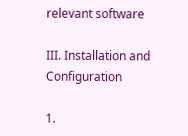relevant software

III. Installation and Configuration

1.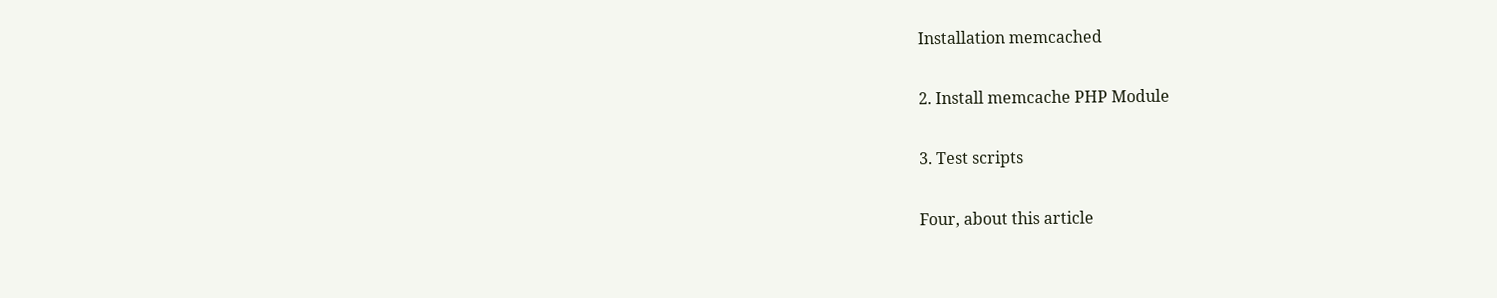Installation memcached

2. Install memcache PHP Module

3. Test scripts

Four, about this article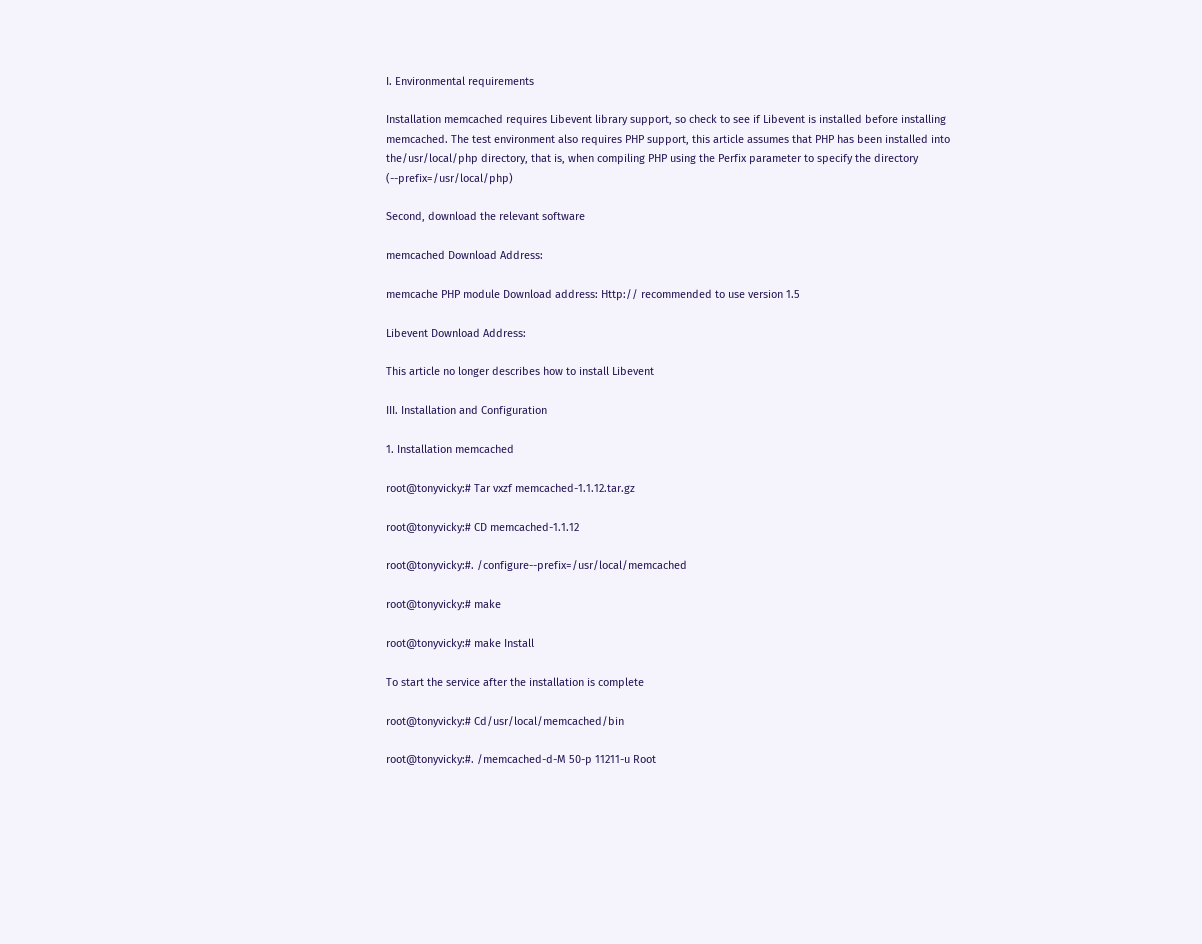I. Environmental requirements

Installation memcached requires Libevent library support, so check to see if Libevent is installed before installing memcached. The test environment also requires PHP support, this article assumes that PHP has been installed into the/usr/local/php directory, that is, when compiling PHP using the Perfix parameter to specify the directory (--prefix=/usr/local/php)

Second, download the relevant software

memcached Download Address:

memcache PHP module Download address: Http:// recommended to use version 1.5

Libevent Download Address:

This article no longer describes how to install Libevent

III. Installation and Configuration

1. Installation memcached

root@tonyvicky:# Tar vxzf memcached-1.1.12.tar.gz

root@tonyvicky:# CD memcached-1.1.12

root@tonyvicky:#. /configure--prefix=/usr/local/memcached

root@tonyvicky:# make

root@tonyvicky:# make Install

To start the service after the installation is complete

root@tonyvicky:# Cd/usr/local/memcached/bin

root@tonyvicky:#. /memcached-d-M 50-p 11211-u Root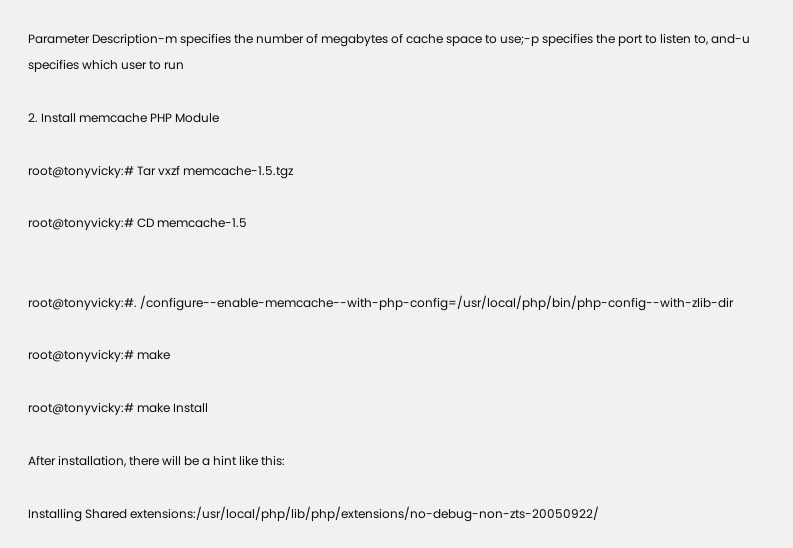Parameter Description-m specifies the number of megabytes of cache space to use;-p specifies the port to listen to, and-u specifies which user to run

2. Install memcache PHP Module

root@tonyvicky:# Tar vxzf memcache-1.5.tgz

root@tonyvicky:# CD memcache-1.5


root@tonyvicky:#. /configure--enable-memcache--with-php-config=/usr/local/php/bin/php-config--with-zlib-dir

root@tonyvicky:# make

root@tonyvicky:# make Install

After installation, there will be a hint like this:

Installing Shared extensions:/usr/local/php/lib/php/extensions/no-debug-non-zts-20050922/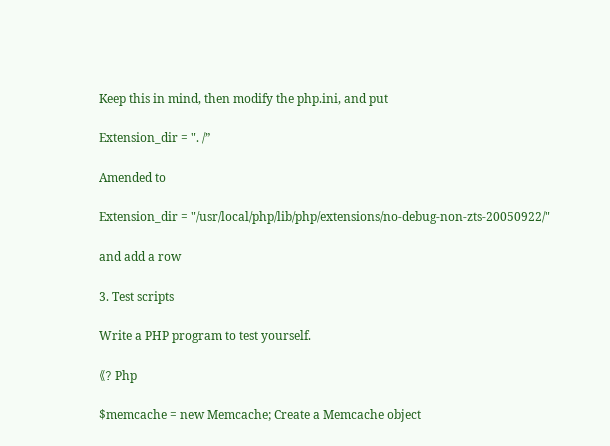Keep this in mind, then modify the php.ini, and put

Extension_dir = ". /”

Amended to

Extension_dir = "/usr/local/php/lib/php/extensions/no-debug-non-zts-20050922/"

and add a row

3. Test scripts

Write a PHP program to test yourself.

《? Php

$memcache = new Memcache; Create a Memcache object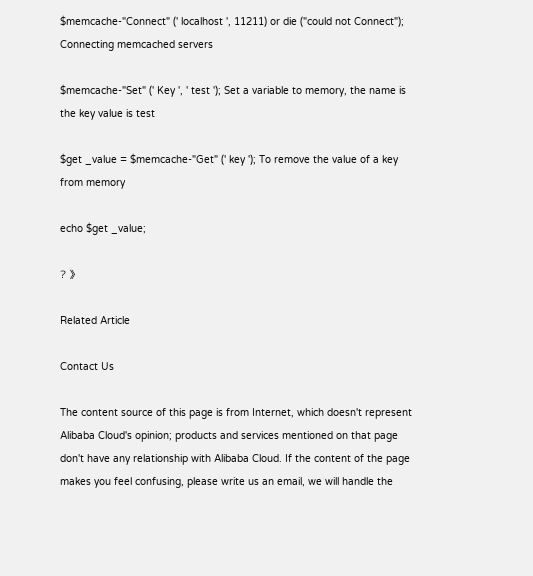$memcache-"Connect" (' localhost ', 11211) or die ("could not Connect"); Connecting memcached servers

$memcache-"Set" (' Key ', ' test '); Set a variable to memory, the name is the key value is test

$get _value = $memcache-"Get" (' key '); To remove the value of a key from memory

echo $get _value;

? 》

Related Article

Contact Us

The content source of this page is from Internet, which doesn't represent Alibaba Cloud's opinion; products and services mentioned on that page don't have any relationship with Alibaba Cloud. If the content of the page makes you feel confusing, please write us an email, we will handle the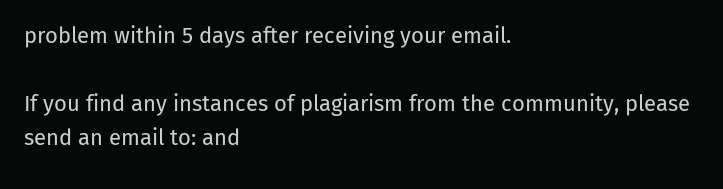problem within 5 days after receiving your email.

If you find any instances of plagiarism from the community, please send an email to: and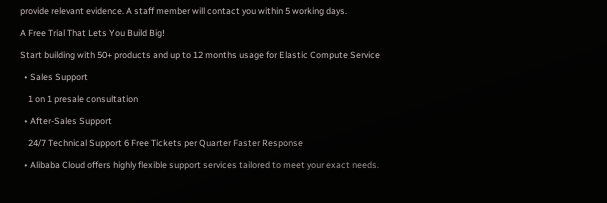provide relevant evidence. A staff member will contact you within 5 working days.

A Free Trial That Lets You Build Big!

Start building with 50+ products and up to 12 months usage for Elastic Compute Service

  • Sales Support

    1 on 1 presale consultation

  • After-Sales Support

    24/7 Technical Support 6 Free Tickets per Quarter Faster Response

  • Alibaba Cloud offers highly flexible support services tailored to meet your exact needs.